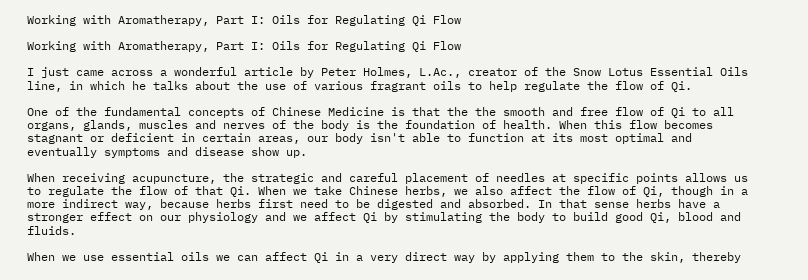Working with Aromatherapy, Part I: Oils for Regulating Qi Flow

Working with Aromatherapy, Part I: Oils for Regulating Qi Flow

I just came across a wonderful article by Peter Holmes, L.Ac., creator of the Snow Lotus Essential Oils line, in which he talks about the use of various fragrant oils to help regulate the flow of Qi.

One of the fundamental concepts of Chinese Medicine is that the the smooth and free flow of Qi to all organs, glands, muscles and nerves of the body is the foundation of health. When this flow becomes stagnant or deficient in certain areas, our body isn't able to function at its most optimal and eventually symptoms and disease show up.

When receiving acupuncture, the strategic and careful placement of needles at specific points allows us to regulate the flow of that Qi. When we take Chinese herbs, we also affect the flow of Qi, though in a more indirect way, because herbs first need to be digested and absorbed. In that sense herbs have a stronger effect on our physiology and we affect Qi by stimulating the body to build good Qi, blood and fluids.

When we use essential oils we can affect Qi in a very direct way by applying them to the skin, thereby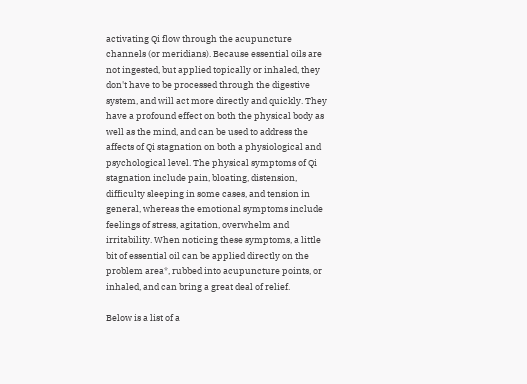activating Qi flow through the acupuncture channels (or meridians). Because essential oils are not ingested, but applied topically or inhaled, they don't have to be processed through the digestive system, and will act more directly and quickly. They have a profound effect on both the physical body as well as the mind, and can be used to address the affects of Qi stagnation on both a physiological and psychological level. The physical symptoms of Qi stagnation include pain, bloating, distension, difficulty sleeping in some cases, and tension in general, whereas the emotional symptoms include feelings of stress, agitation, overwhelm and irritability. When noticing these symptoms, a little bit of essential oil can be applied directly on the problem area*, rubbed into acupuncture points, or inhaled, and can bring a great deal of relief.

Below is a list of a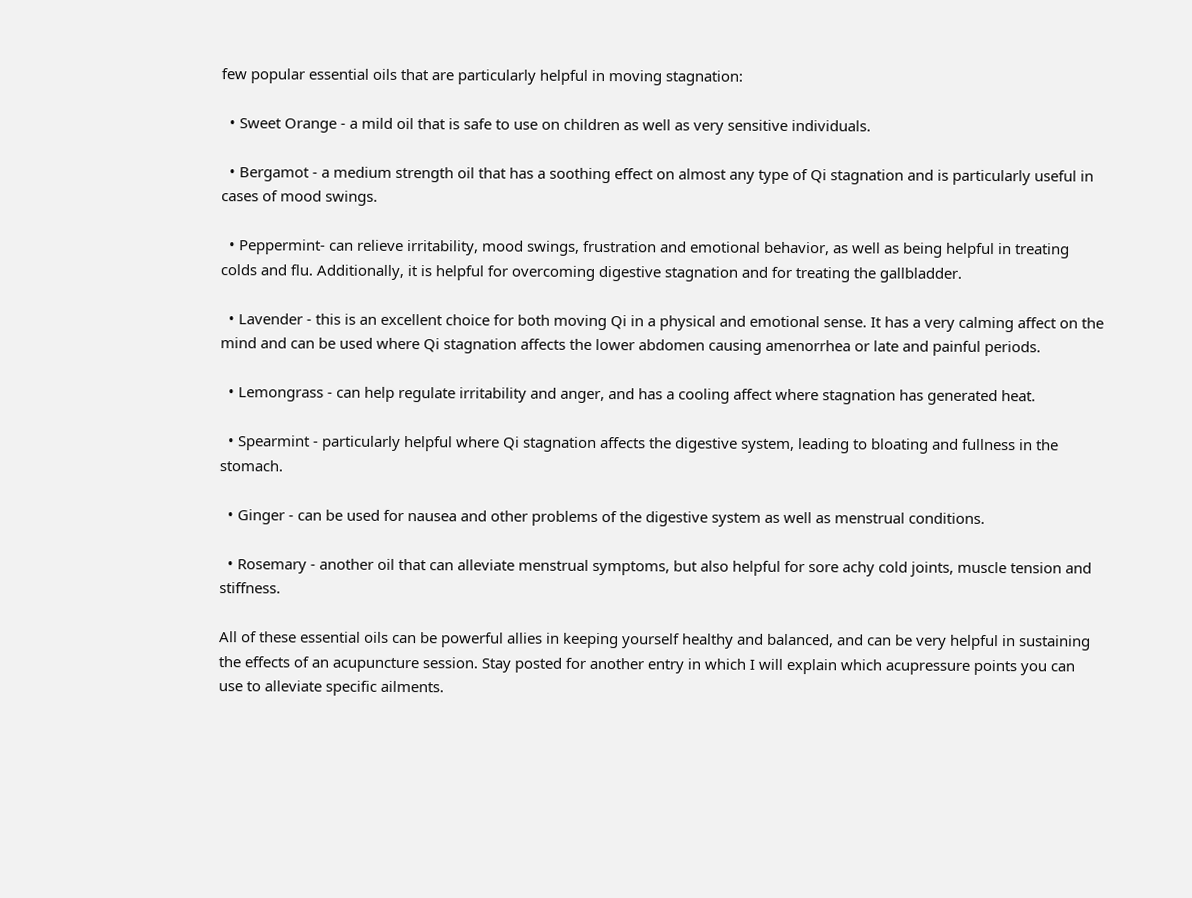few popular essential oils that are particularly helpful in moving stagnation:

  • Sweet Orange - a mild oil that is safe to use on children as well as very sensitive individuals.

  • Bergamot - a medium strength oil that has a soothing effect on almost any type of Qi stagnation and is particularly useful in cases of mood swings.

  • Peppermint- can relieve irritability, mood swings, frustration and emotional behavior, as well as being helpful in treating colds and flu. Additionally, it is helpful for overcoming digestive stagnation and for treating the gallbladder.

  • Lavender - this is an excellent choice for both moving Qi in a physical and emotional sense. It has a very calming affect on the mind and can be used where Qi stagnation affects the lower abdomen causing amenorrhea or late and painful periods.

  • Lemongrass - can help regulate irritability and anger, and has a cooling affect where stagnation has generated heat.

  • Spearmint - particularly helpful where Qi stagnation affects the digestive system, leading to bloating and fullness in the stomach.

  • Ginger - can be used for nausea and other problems of the digestive system as well as menstrual conditions.

  • Rosemary - another oil that can alleviate menstrual symptoms, but also helpful for sore achy cold joints, muscle tension and stiffness.

All of these essential oils can be powerful allies in keeping yourself healthy and balanced, and can be very helpful in sustaining the effects of an acupuncture session. Stay posted for another entry in which I will explain which acupressure points you can use to alleviate specific ailments.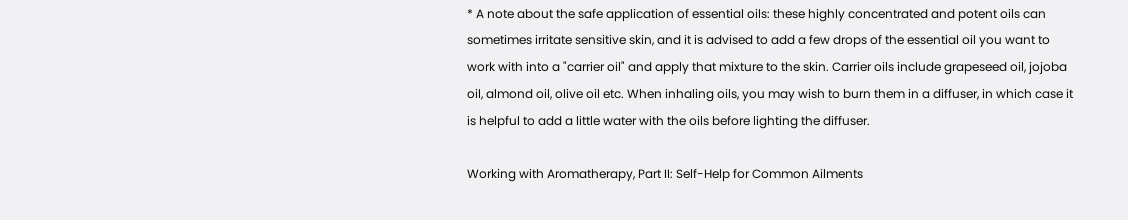* A note about the safe application of essential oils: these highly concentrated and potent oils can sometimes irritate sensitive skin, and it is advised to add a few drops of the essential oil you want to work with into a "carrier oil" and apply that mixture to the skin. Carrier oils include grapeseed oil, jojoba oil, almond oil, olive oil etc. When inhaling oils, you may wish to burn them in a diffuser, in which case it is helpful to add a little water with the oils before lighting the diffuser.

Working with Aromatherapy, Part II: Self-Help for Common Ailments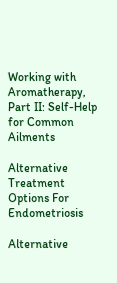Working with Aromatherapy, Part II: Self-Help for Common Ailments

Alternative Treatment Options For Endometriosis

Alternative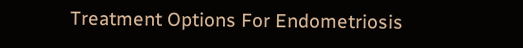Treatment Options For Endometriosis